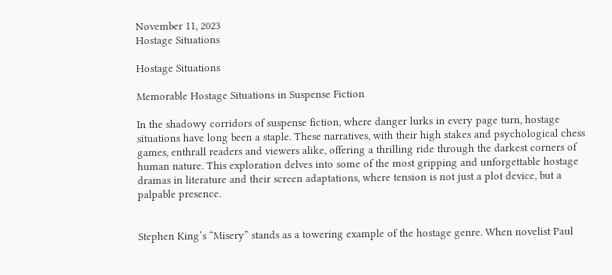November 11, 2023
Hostage Situations

Hostage Situations

Memorable Hostage Situations in Suspense Fiction

In the shadowy corridors of suspense fiction, where danger lurks in every page turn, hostage situations have long been a staple. These narratives, with their high stakes and psychological chess games, enthrall readers and viewers alike, offering a thrilling ride through the darkest corners of human nature. This exploration delves into some of the most gripping and unforgettable hostage dramas in literature and their screen adaptations, where tension is not just a plot device, but a palpable presence.


Stephen King’s “Misery” stands as a towering example of the hostage genre. When novelist Paul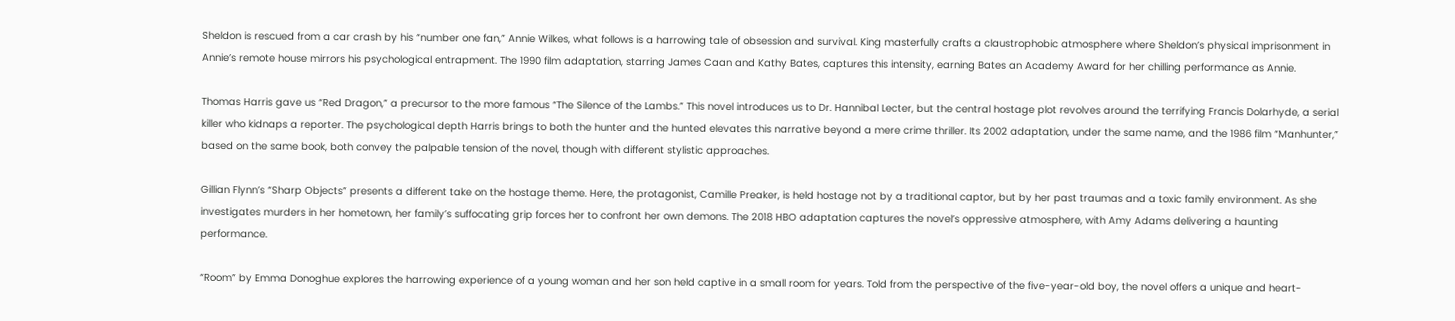Sheldon is rescued from a car crash by his “number one fan,” Annie Wilkes, what follows is a harrowing tale of obsession and survival. King masterfully crafts a claustrophobic atmosphere where Sheldon’s physical imprisonment in Annie’s remote house mirrors his psychological entrapment. The 1990 film adaptation, starring James Caan and Kathy Bates, captures this intensity, earning Bates an Academy Award for her chilling performance as Annie.

Thomas Harris gave us “Red Dragon,” a precursor to the more famous “The Silence of the Lambs.” This novel introduces us to Dr. Hannibal Lecter, but the central hostage plot revolves around the terrifying Francis Dolarhyde, a serial killer who kidnaps a reporter. The psychological depth Harris brings to both the hunter and the hunted elevates this narrative beyond a mere crime thriller. Its 2002 adaptation, under the same name, and the 1986 film “Manhunter,” based on the same book, both convey the palpable tension of the novel, though with different stylistic approaches.

Gillian Flynn’s “Sharp Objects” presents a different take on the hostage theme. Here, the protagonist, Camille Preaker, is held hostage not by a traditional captor, but by her past traumas and a toxic family environment. As she investigates murders in her hometown, her family’s suffocating grip forces her to confront her own demons. The 2018 HBO adaptation captures the novel’s oppressive atmosphere, with Amy Adams delivering a haunting performance.

“Room” by Emma Donoghue explores the harrowing experience of a young woman and her son held captive in a small room for years. Told from the perspective of the five-year-old boy, the novel offers a unique and heart-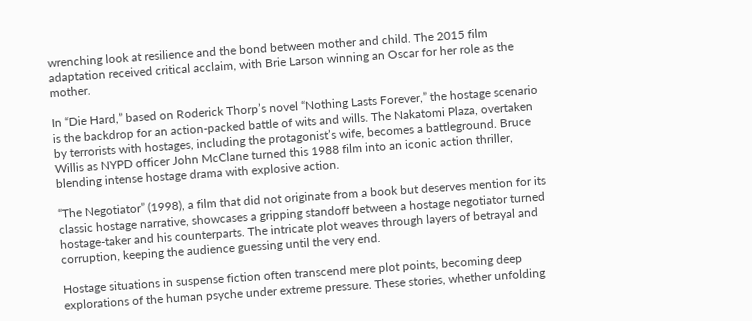wrenching look at resilience and the bond between mother and child. The 2015 film adaptation received critical acclaim, with Brie Larson winning an Oscar for her role as the mother.

In “Die Hard,” based on Roderick Thorp’s novel “Nothing Lasts Forever,” the hostage scenario is the backdrop for an action-packed battle of wits and wills. The Nakatomi Plaza, overtaken by terrorists with hostages, including the protagonist’s wife, becomes a battleground. Bruce Willis as NYPD officer John McClane turned this 1988 film into an iconic action thriller, blending intense hostage drama with explosive action.

“The Negotiator” (1998), a film that did not originate from a book but deserves mention for its classic hostage narrative, showcases a gripping standoff between a hostage negotiator turned hostage-taker and his counterparts. The intricate plot weaves through layers of betrayal and corruption, keeping the audience guessing until the very end.

Hostage situations in suspense fiction often transcend mere plot points, becoming deep explorations of the human psyche under extreme pressure. These stories, whether unfolding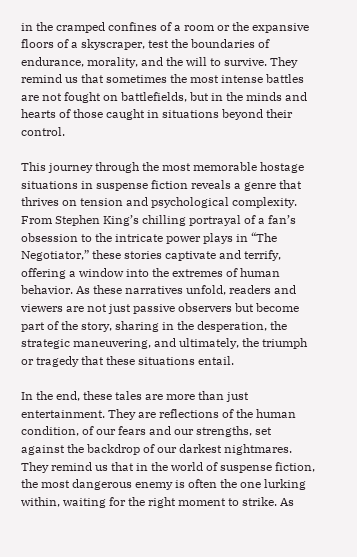in the cramped confines of a room or the expansive floors of a skyscraper, test the boundaries of endurance, morality, and the will to survive. They remind us that sometimes the most intense battles are not fought on battlefields, but in the minds and hearts of those caught in situations beyond their control.

This journey through the most memorable hostage situations in suspense fiction reveals a genre that thrives on tension and psychological complexity. From Stephen King’s chilling portrayal of a fan’s obsession to the intricate power plays in “The Negotiator,” these stories captivate and terrify, offering a window into the extremes of human behavior. As these narratives unfold, readers and viewers are not just passive observers but become part of the story, sharing in the desperation, the strategic maneuvering, and ultimately, the triumph or tragedy that these situations entail.

In the end, these tales are more than just entertainment. They are reflections of the human condition, of our fears and our strengths, set against the backdrop of our darkest nightmares. They remind us that in the world of suspense fiction, the most dangerous enemy is often the one lurking within, waiting for the right moment to strike. As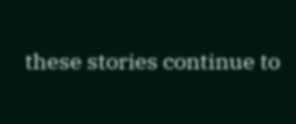these stories continue to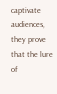captivate audiences, they prove that the lure of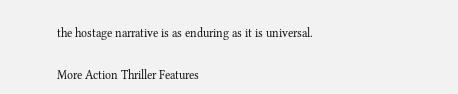the hostage narrative is as enduring as it is universal.

More Action Thriller Features